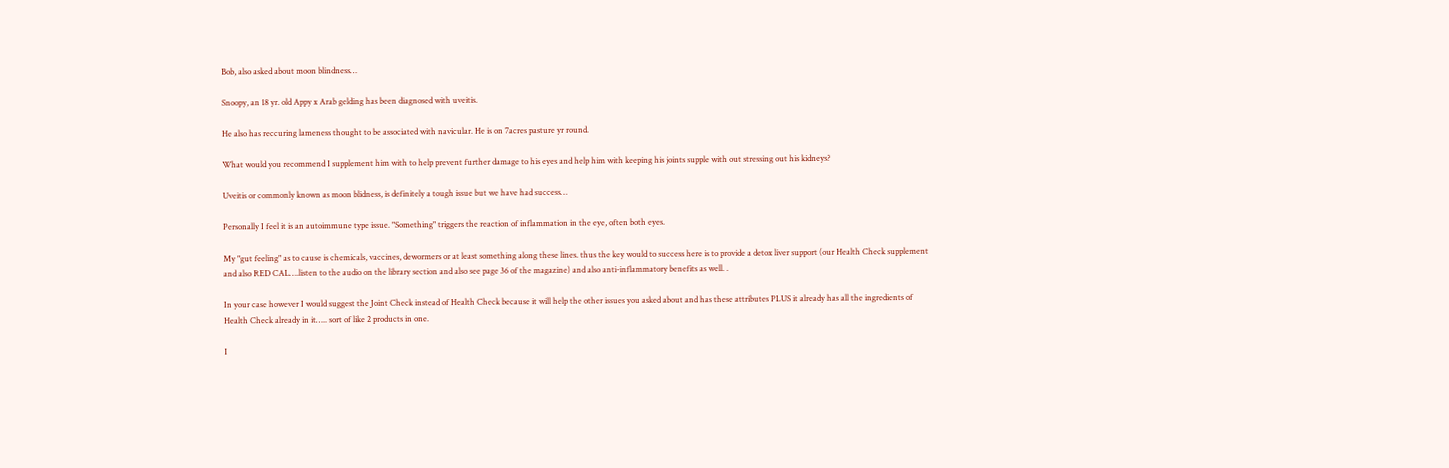Bob, also asked about moon blindness…

Snoopy, an 18 yr. old Appy x Arab gelding has been diagnosed with uveitis.

He also has reccuring lameness thought to be associated with navicular. He is on 7acres pasture yr round.

What would you recommend I supplement him with to help prevent further damage to his eyes and help him with keeping his joints supple with out stressing out his kidneys?

Uveitis or commonly known as moon blidness, is definitely a tough issue but we have had success…

Personally I feel it is an autoimmune type issue. "Something" triggers the reaction of inflammation in the eye, often both eyes.

My "gut feeling" as to cause is chemicals, vaccines, dewormers or at least something along these lines. thus the key would to success here is to provide a detox liver support (our Health Check supplement and also RED CAL….listen to the audio on the library section and also see page 36 of the magazine) and also anti-inflammatory benefits as well. .

In your case however I would suggest the Joint Check instead of Health Check because it will help the other issues you asked about and has these attributes PLUS it already has all the ingredients of  Health Check already in it….. sort of like 2 products in one.

I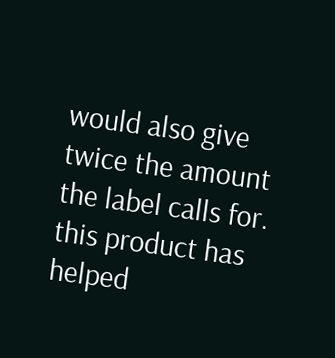would also give twice the amount the label calls for. this product has helped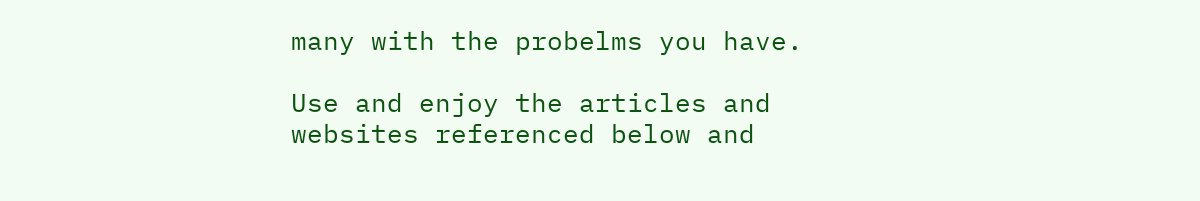many with the probelms you have.

Use and enjoy the articles and websites referenced below and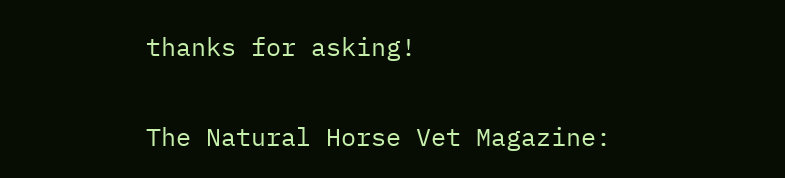thanks for asking!

The Natural Horse Vet Magazine: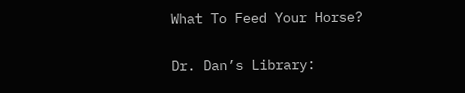What To Feed Your Horse?

Dr. Dan’s Library: